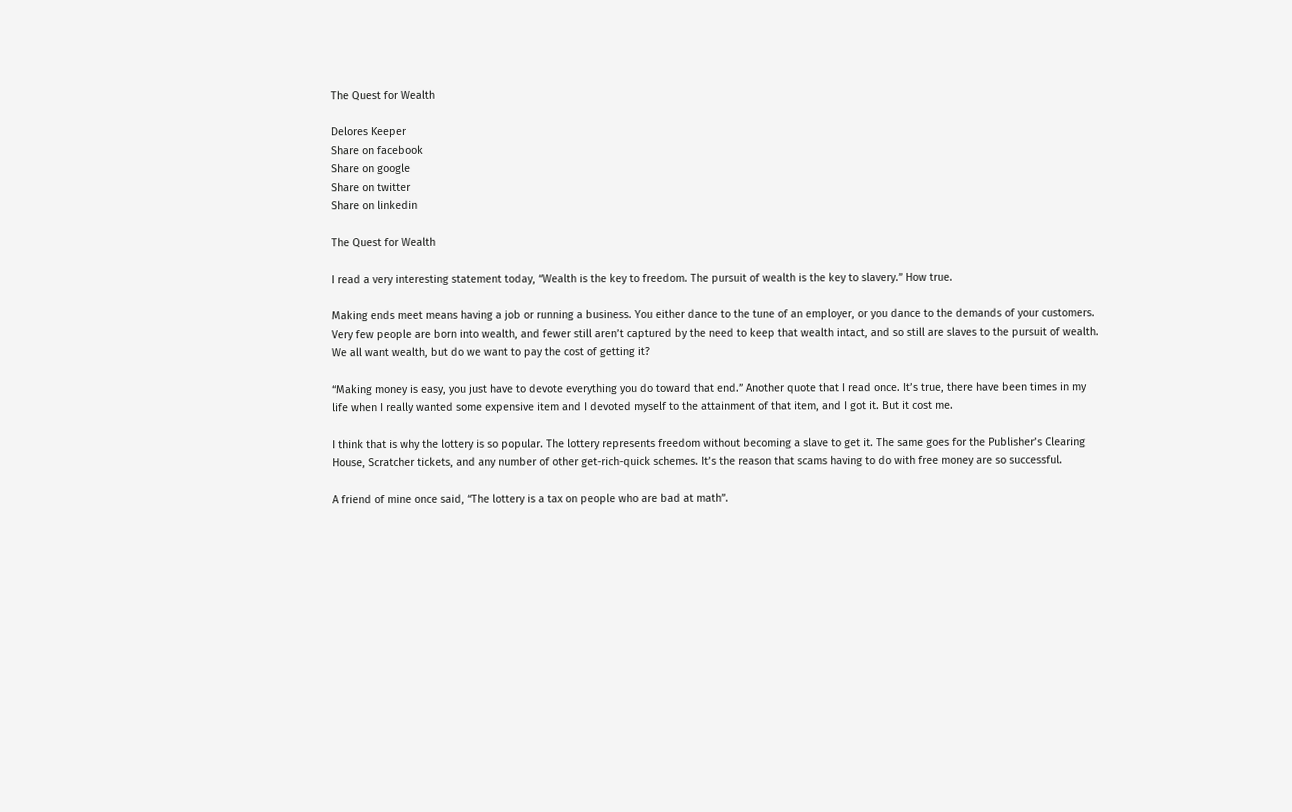The Quest for Wealth

Delores Keeper
Share on facebook
Share on google
Share on twitter
Share on linkedin

The Quest for Wealth

I read a very interesting statement today, “Wealth is the key to freedom. The pursuit of wealth is the key to slavery.” How true.

Making ends meet means having a job or running a business. You either dance to the tune of an employer, or you dance to the demands of your customers. Very few people are born into wealth, and fewer still aren’t captured by the need to keep that wealth intact, and so still are slaves to the pursuit of wealth. We all want wealth, but do we want to pay the cost of getting it?

“Making money is easy, you just have to devote everything you do toward that end.” Another quote that I read once. It’s true, there have been times in my life when I really wanted some expensive item and I devoted myself to the attainment of that item, and I got it. But it cost me.

I think that is why the lottery is so popular. The lottery represents freedom without becoming a slave to get it. The same goes for the Publisher’s Clearing House, Scratcher tickets, and any number of other get-rich-quick schemes. It’s the reason that scams having to do with free money are so successful.

A friend of mine once said, “The lottery is a tax on people who are bad at math”.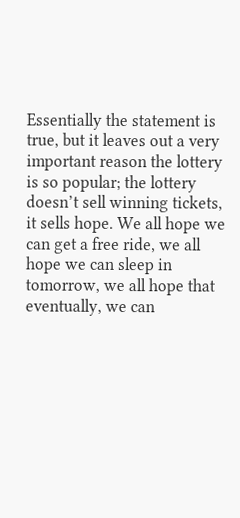Essentially the statement is true, but it leaves out a very important reason the lottery is so popular; the lottery doesn’t sell winning tickets, it sells hope. We all hope we can get a free ride, we all hope we can sleep in tomorrow, we all hope that eventually, we can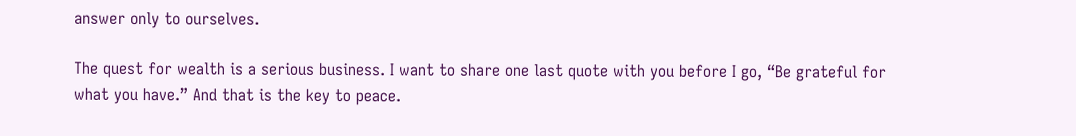answer only to ourselves.

The quest for wealth is a serious business. I want to share one last quote with you before I go, “Be grateful for what you have.” And that is the key to peace.